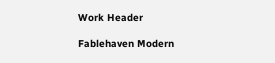Work Header

Fablehaven Modern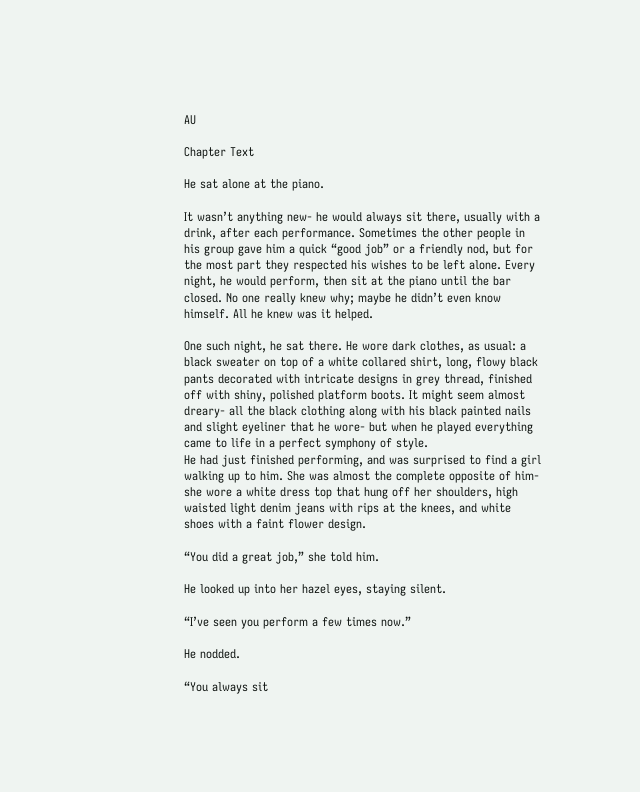AU

Chapter Text

He sat alone at the piano.

It wasn’t anything new- he would always sit there, usually with a drink, after each performance. Sometimes the other people in his group gave him a quick “good job” or a friendly nod, but for the most part they respected his wishes to be left alone. Every night, he would perform, then sit at the piano until the bar closed. No one really knew why; maybe he didn’t even know himself. All he knew was it helped.

One such night, he sat there. He wore dark clothes, as usual: a black sweater on top of a white collared shirt, long, flowy black pants decorated with intricate designs in grey thread, finished off with shiny, polished platform boots. It might seem almost dreary- all the black clothing along with his black painted nails and slight eyeliner that he wore- but when he played everything came to life in a perfect symphony of style.
He had just finished performing, and was surprised to find a girl walking up to him. She was almost the complete opposite of him- she wore a white dress top that hung off her shoulders, high waisted light denim jeans with rips at the knees, and white shoes with a faint flower design.

“You did a great job,” she told him.

He looked up into her hazel eyes, staying silent.

“I’ve seen you perform a few times now.”

He nodded.

“You always sit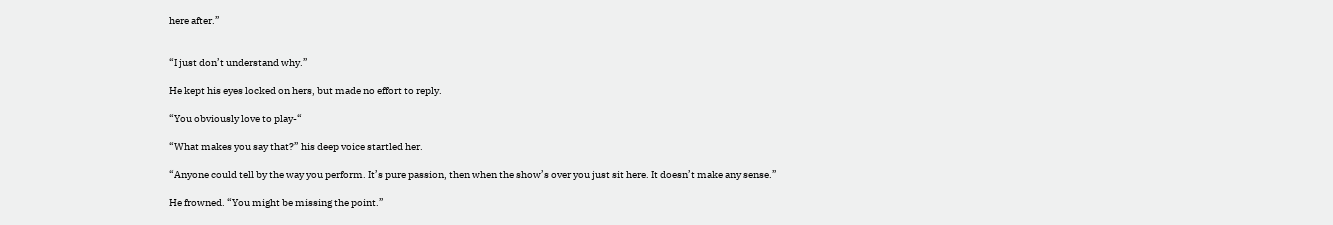here after.”


“I just don’t understand why.”

He kept his eyes locked on hers, but made no effort to reply.

“You obviously love to play-“

“What makes you say that?” his deep voice startled her.

“Anyone could tell by the way you perform. It’s pure passion, then when the show’s over you just sit here. It doesn’t make any sense.”

He frowned. “You might be missing the point.”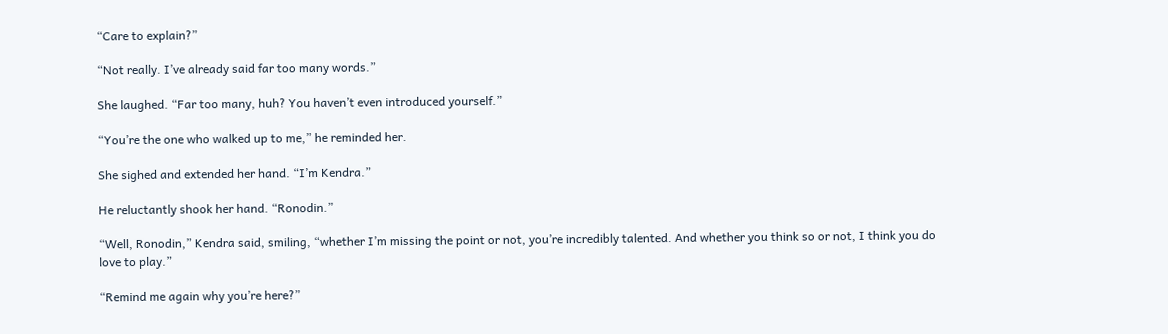“Care to explain?”

“Not really. I’ve already said far too many words.”

She laughed. “Far too many, huh? You haven’t even introduced yourself.”

“You’re the one who walked up to me,” he reminded her.

She sighed and extended her hand. “I’m Kendra.”

He reluctantly shook her hand. “Ronodin.”

“Well, Ronodin,” Kendra said, smiling, “whether I’m missing the point or not, you’re incredibly talented. And whether you think so or not, I think you do love to play.”

“Remind me again why you’re here?”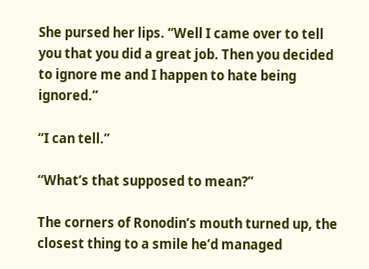She pursed her lips. “Well I came over to tell you that you did a great job. Then you decided to ignore me and I happen to hate being ignored.”

“I can tell.”

“What’s that supposed to mean?”

The corners of Ronodin’s mouth turned up, the closest thing to a smile he’d managed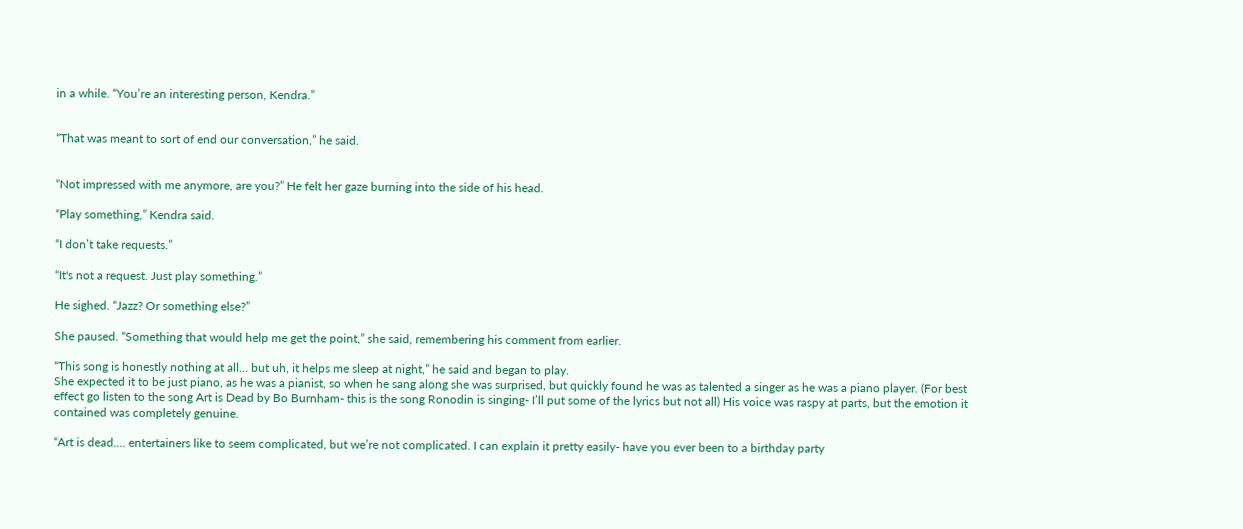in a while. “You’re an interesting person, Kendra.”


“That was meant to sort of end our conversation,” he said.


“Not impressed with me anymore, are you?” He felt her gaze burning into the side of his head.

“Play something,” Kendra said.

“I don’t take requests.”

“It's not a request. Just play something.”

He sighed. “Jazz? Or something else?”

She paused. “Something that would help me get the point,” she said, remembering his comment from earlier.

“This song is honestly nothing at all… but uh, it helps me sleep at night,” he said and began to play.
She expected it to be just piano, as he was a pianist, so when he sang along she was surprised, but quickly found he was as talented a singer as he was a piano player. (For best effect go listen to the song Art is Dead by Bo Burnham- this is the song Ronodin is singing- I’ll put some of the lyrics but not all) His voice was raspy at parts, but the emotion it contained was completely genuine.

“Art is dead…. entertainers like to seem complicated, but we’re not complicated. I can explain it pretty easily- have you ever been to a birthday party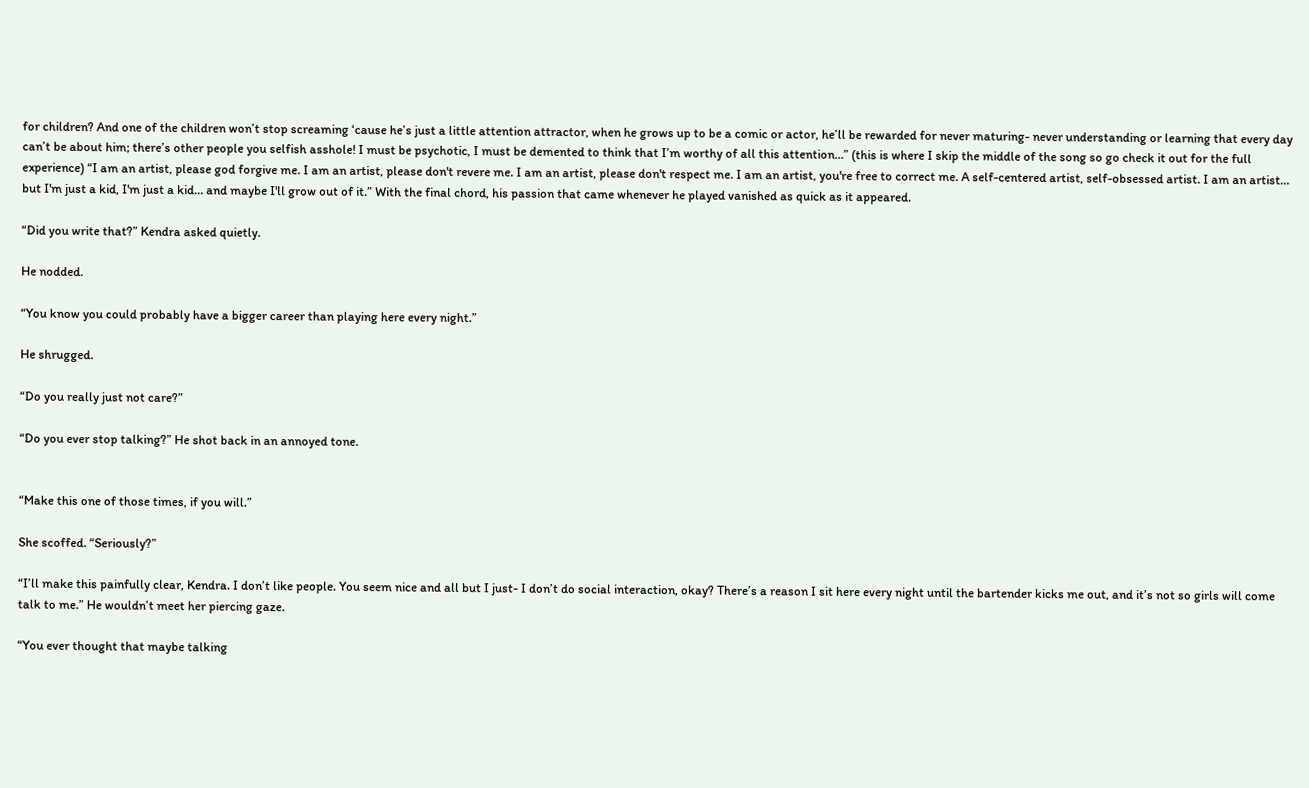for children? And one of the children won’t stop screaming ‘cause he’s just a little attention attractor, when he grows up to be a comic or actor, he’ll be rewarded for never maturing- never understanding or learning that every day can’t be about him; there’s other people you selfish asshole! I must be psychotic, I must be demented to think that I’m worthy of all this attention…” (this is where I skip the middle of the song so go check it out for the full experience) “I am an artist, please god forgive me. I am an artist, please don't revere me. I am an artist, please don't respect me. I am an artist, you're free to correct me. A self-centered artist, self-obsessed artist. I am an artist… but I'm just a kid, I'm just a kid… and maybe I'll grow out of it.” With the final chord, his passion that came whenever he played vanished as quick as it appeared.

“Did you write that?” Kendra asked quietly.

He nodded.

“You know you could probably have a bigger career than playing here every night.”

He shrugged.

“Do you really just not care?”

“Do you ever stop talking?” He shot back in an annoyed tone.


“Make this one of those times, if you will.”

She scoffed. “Seriously?”

“I’ll make this painfully clear, Kendra. I don’t like people. You seem nice and all but I just- I don’t do social interaction, okay? There’s a reason I sit here every night until the bartender kicks me out, and it’s not so girls will come talk to me.” He wouldn’t meet her piercing gaze.

“You ever thought that maybe talking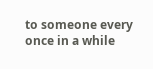to someone every once in a while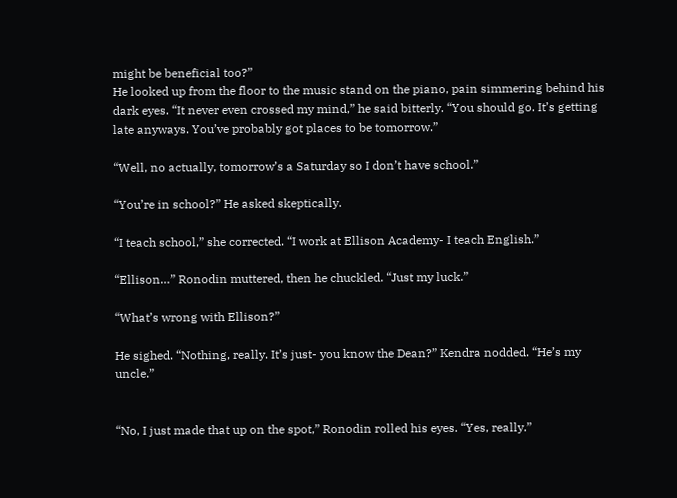might be beneficial too?”
He looked up from the floor to the music stand on the piano, pain simmering behind his dark eyes. “It never even crossed my mind,” he said bitterly. “You should go. It’s getting late anyways. You’ve probably got places to be tomorrow.”

“Well, no actually, tomorrow’s a Saturday so I don’t have school.”

“You’re in school?” He asked skeptically.

“I teach school,” she corrected. “I work at Ellison Academy- I teach English.”

“Ellison…” Ronodin muttered, then he chuckled. “Just my luck.”

“What’s wrong with Ellison?”

He sighed. “Nothing, really. It’s just- you know the Dean?” Kendra nodded. “He’s my uncle.”


“No, I just made that up on the spot,” Ronodin rolled his eyes. “Yes, really.”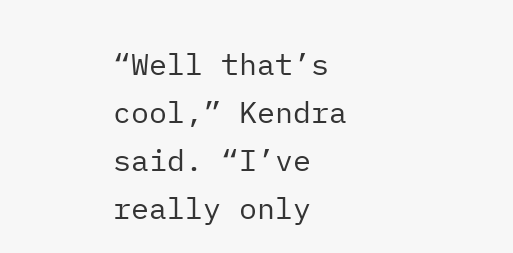“Well that’s cool,” Kendra said. “I’ve really only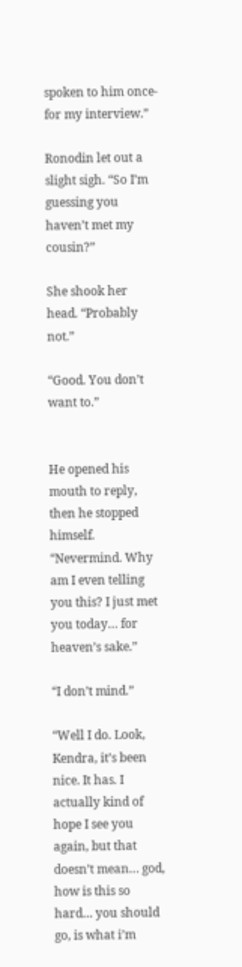spoken to him once- for my interview.”

Ronodin let out a slight sigh. “So I’m guessing you haven’t met my cousin?”

She shook her head. “Probably not.”

“Good. You don’t want to.”


He opened his mouth to reply, then he stopped himself. “Nevermind. Why am I even telling you this? I just met you today… for heaven’s sake.”

“I don’t mind.”

“Well I do. Look, Kendra, it’s been nice. It has. I actually kind of hope I see you again, but that doesn’t mean… god, how is this so hard… you should go, is what i’m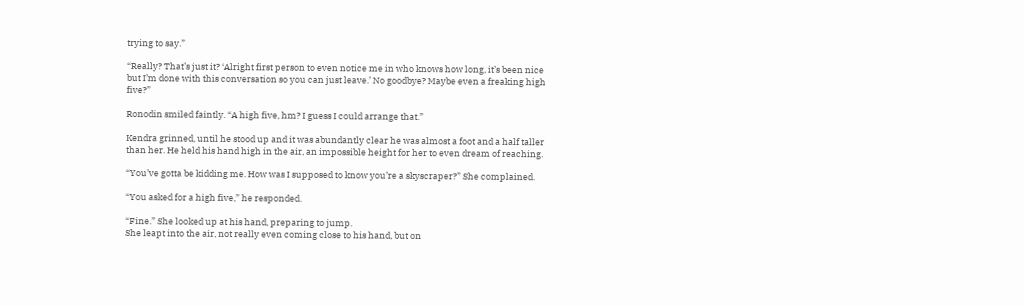trying to say.”

“Really? That’s just it? ‘Alright first person to even notice me in who knows how long, it’s been nice but I’m done with this conversation so you can just leave.’ No goodbye? Maybe even a freaking high five?”

Ronodin smiled faintly. “A high five, hm? I guess I could arrange that.”

Kendra grinned, until he stood up and it was abundantly clear he was almost a foot and a half taller than her. He held his hand high in the air, an impossible height for her to even dream of reaching.

“You’ve gotta be kidding me. How was I supposed to know you’re a skyscraper?” She complained.

“You asked for a high five,” he responded.

“Fine.” She looked up at his hand, preparing to jump.
She leapt into the air, not really even coming close to his hand, but on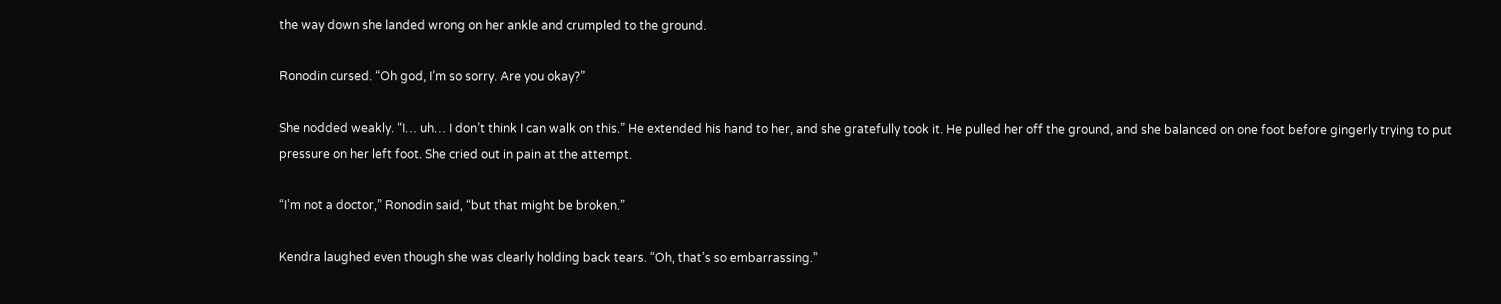the way down she landed wrong on her ankle and crumpled to the ground.

Ronodin cursed. “Oh god, I’m so sorry. Are you okay?”

She nodded weakly. “I… uh… I don’t think I can walk on this.” He extended his hand to her, and she gratefully took it. He pulled her off the ground, and she balanced on one foot before gingerly trying to put pressure on her left foot. She cried out in pain at the attempt.

“I’m not a doctor,” Ronodin said, “but that might be broken.”

Kendra laughed even though she was clearly holding back tears. “Oh, that’s so embarrassing.”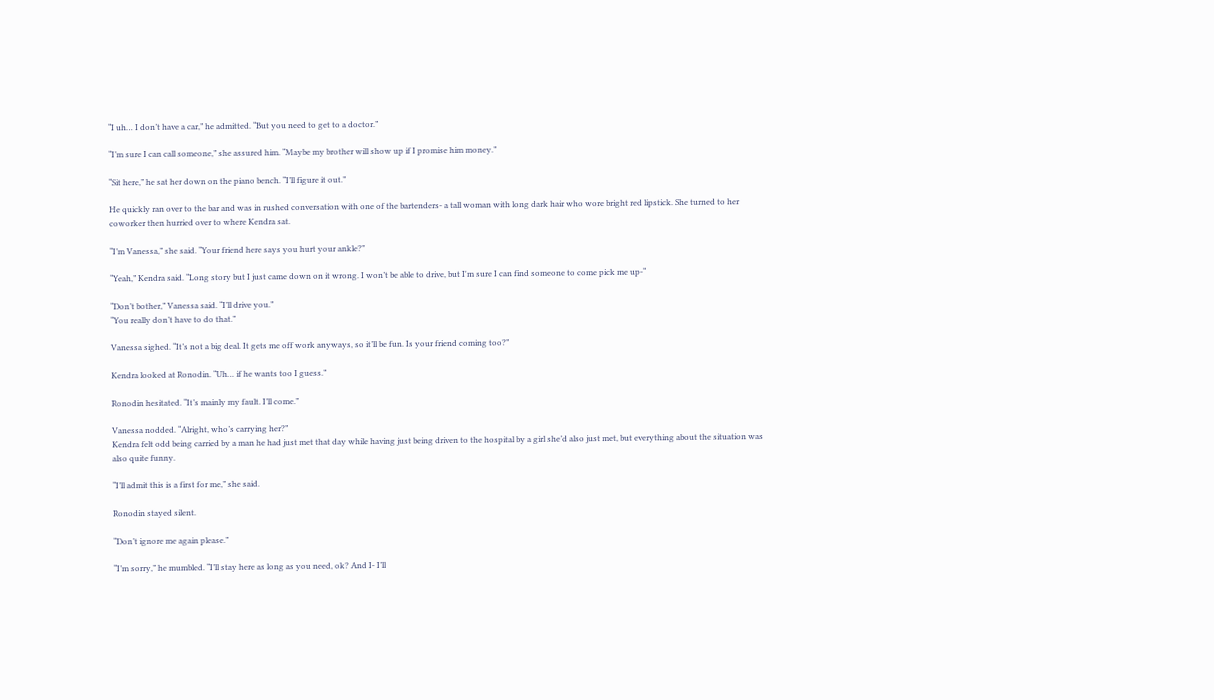“I uh… I don’t have a car,” he admitted. “But you need to get to a doctor.”

“I’m sure I can call someone,” she assured him. “Maybe my brother will show up if I promise him money.”

“Sit here,” he sat her down on the piano bench. “I’ll figure it out.”

He quickly ran over to the bar and was in rushed conversation with one of the bartenders- a tall woman with long dark hair who wore bright red lipstick. She turned to her coworker then hurried over to where Kendra sat.

“I’m Vanessa,” she said. “Your friend here says you hurt your ankle?”

“Yeah,” Kendra said. “Long story but I just came down on it wrong. I won’t be able to drive, but I'm sure I can find someone to come pick me up-“

“Don’t bother,” Vanessa said. “I’ll drive you.”
“You really don’t have to do that.”

Vanessa sighed. “It’s not a big deal. It gets me off work anyways, so it’ll be fun. Is your friend coming too?”

Kendra looked at Ronodin. “Uh… if he wants too I guess.”

Ronodin hesitated. “It’s mainly my fault. I’ll come.”

Vanessa nodded. “Alright, who’s carrying her?”
Kendra felt odd being carried by a man he had just met that day while having just being driven to the hospital by a girl she’d also just met, but everything about the situation was also quite funny.

“I’ll admit this is a first for me,” she said.

Ronodin stayed silent.

“Don’t ignore me again please.”

“I’m sorry,” he mumbled. “I’ll stay here as long as you need, ok? And I- I’ll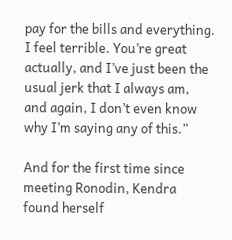pay for the bills and everything. I feel terrible. You’re great actually, and I’ve just been the usual jerk that I always am, and again, I don’t even know why I’m saying any of this.”

And for the first time since meeting Ronodin, Kendra found herself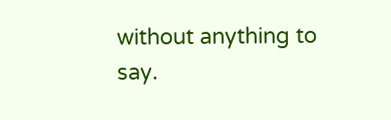without anything to say.